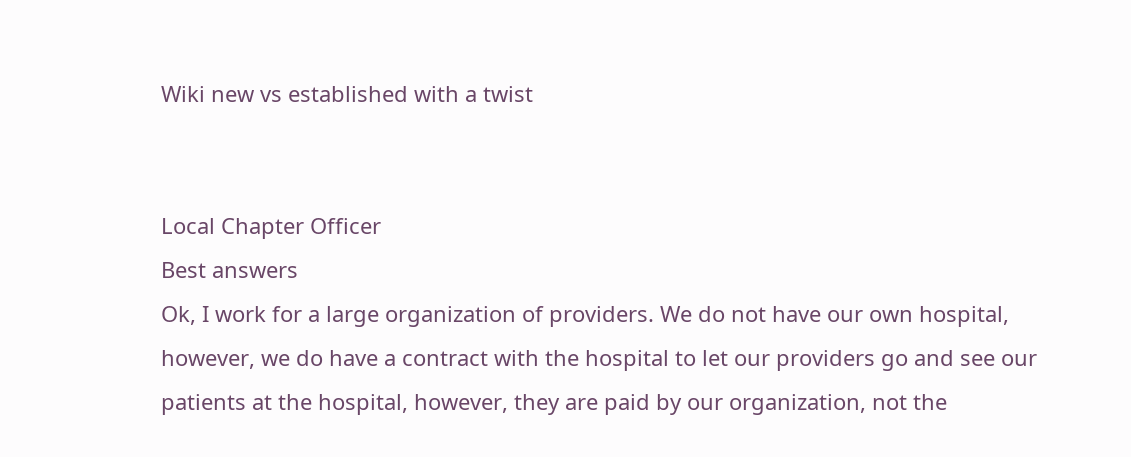Wiki new vs established with a twist


Local Chapter Officer
Best answers
Ok, I work for a large organization of providers. We do not have our own hospital, however, we do have a contract with the hospital to let our providers go and see our patients at the hospital, however, they are paid by our organization, not the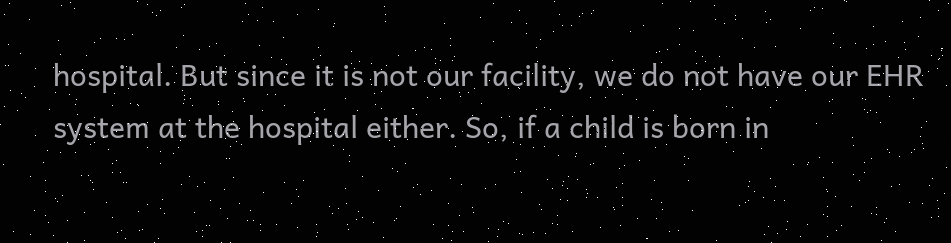hospital. But since it is not our facility, we do not have our EHR system at the hospital either. So, if a child is born in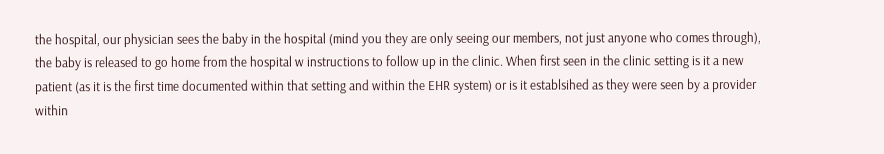the hospital, our physician sees the baby in the hospital (mind you they are only seeing our members, not just anyone who comes through), the baby is released to go home from the hospital w instructions to follow up in the clinic. When first seen in the clinic setting is it a new patient (as it is the first time documented within that setting and within the EHR system) or is it establsihed as they were seen by a provider within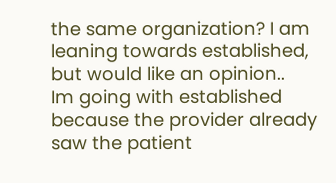the same organization? I am leaning towards established, but would like an opinion..
Im going with established because the provider already saw the patient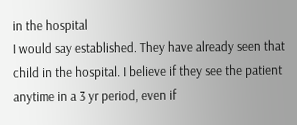in the hospital
I would say established. They have already seen that child in the hospital. I believe if they see the patient anytime in a 3 yr period, even if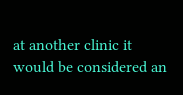at another clinic it would be considered an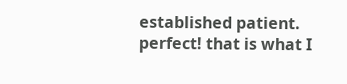established patient.
perfect! that is what I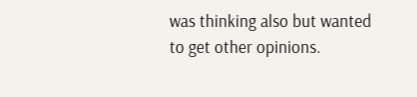was thinking also but wanted to get other opinions.